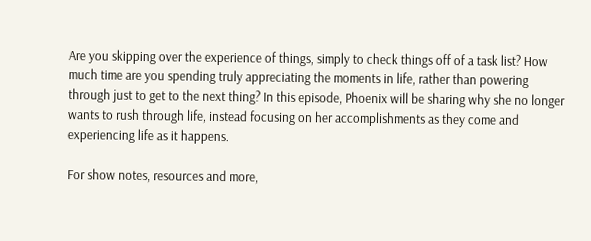Are you skipping over the experience of things, simply to check things off of a task list? How much time are you spending truly appreciating the moments in life, rather than powering through just to get to the next thing? In this episode, Phoenix will be sharing why she no longer wants to rush through life, instead focusing on her accomplishments as they come and experiencing life as it happens.

For show notes, resources and more,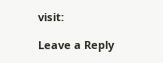visit:

Leave a Reply